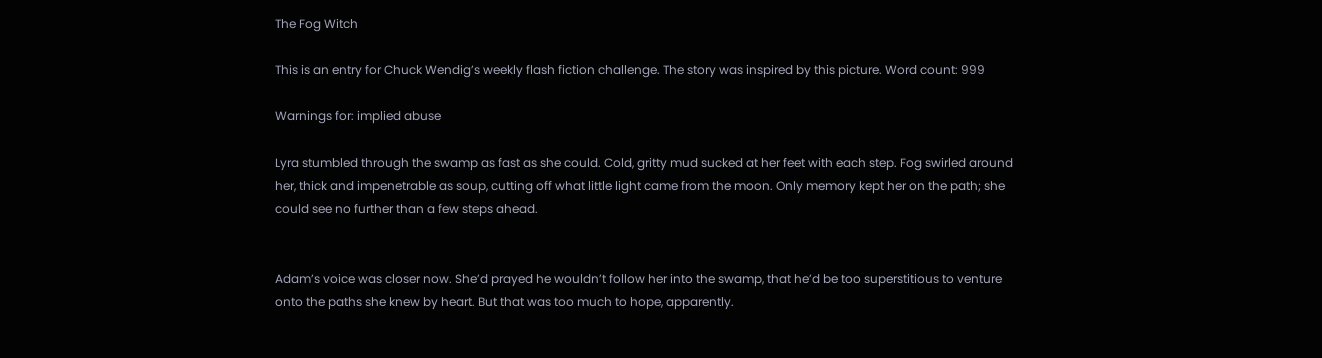The Fog Witch

This is an entry for Chuck Wendig’s weekly flash fiction challenge. The story was inspired by this picture. Word count: 999

Warnings for: implied abuse

Lyra stumbled through the swamp as fast as she could. Cold, gritty mud sucked at her feet with each step. Fog swirled around her, thick and impenetrable as soup, cutting off what little light came from the moon. Only memory kept her on the path; she could see no further than a few steps ahead.


Adam’s voice was closer now. She’d prayed he wouldn’t follow her into the swamp, that he’d be too superstitious to venture onto the paths she knew by heart. But that was too much to hope, apparently.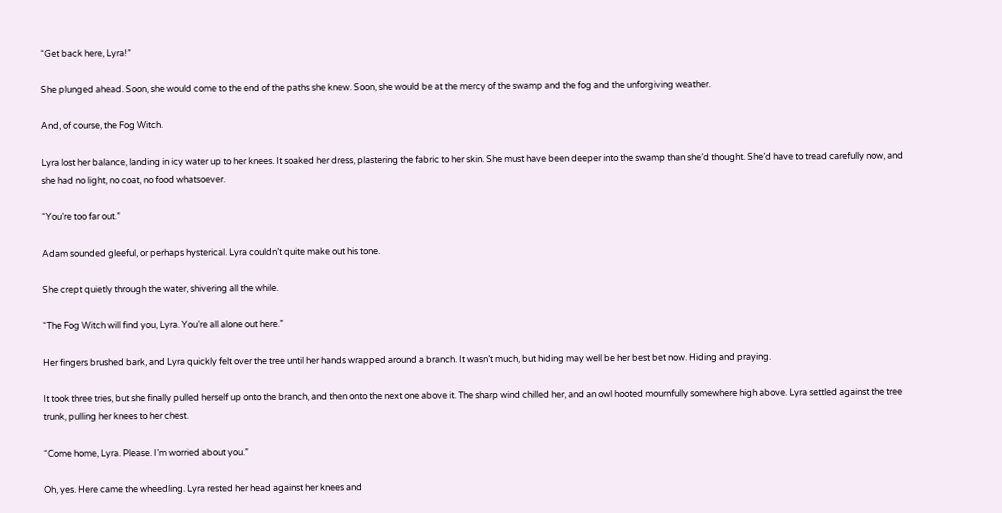“Get back here, Lyra!”

She plunged ahead. Soon, she would come to the end of the paths she knew. Soon, she would be at the mercy of the swamp and the fog and the unforgiving weather.

And, of course, the Fog Witch.

Lyra lost her balance, landing in icy water up to her knees. It soaked her dress, plastering the fabric to her skin. She must have been deeper into the swamp than she’d thought. She’d have to tread carefully now, and she had no light, no coat, no food whatsoever.

“You’re too far out.”

Adam sounded gleeful, or perhaps hysterical. Lyra couldn’t quite make out his tone.

She crept quietly through the water, shivering all the while.

“The Fog Witch will find you, Lyra. You’re all alone out here.”

Her fingers brushed bark, and Lyra quickly felt over the tree until her hands wrapped around a branch. It wasn’t much, but hiding may well be her best bet now. Hiding and praying.

It took three tries, but she finally pulled herself up onto the branch, and then onto the next one above it. The sharp wind chilled her, and an owl hooted mournfully somewhere high above. Lyra settled against the tree trunk, pulling her knees to her chest.

“Come home, Lyra. Please. I’m worried about you.”

Oh, yes. Here came the wheedling. Lyra rested her head against her knees and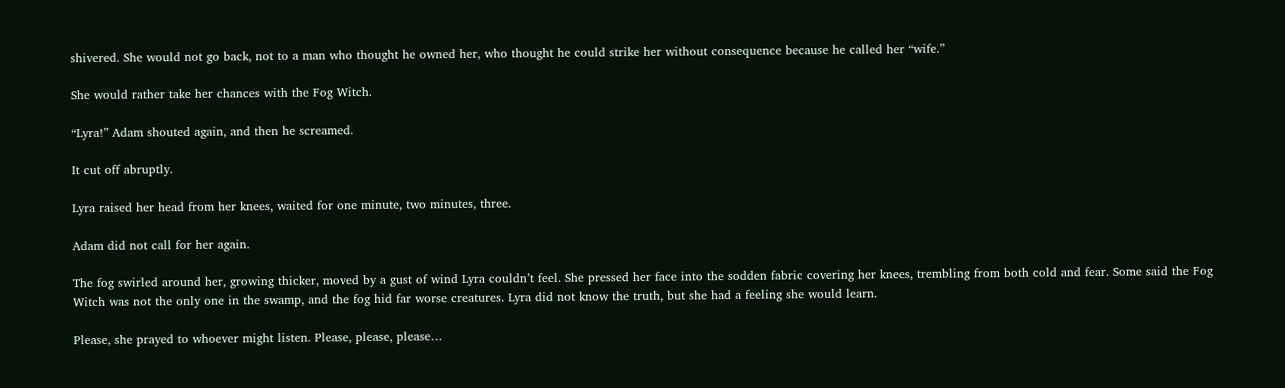shivered. She would not go back, not to a man who thought he owned her, who thought he could strike her without consequence because he called her “wife.”

She would rather take her chances with the Fog Witch.

“Lyra!” Adam shouted again, and then he screamed.

It cut off abruptly.

Lyra raised her head from her knees, waited for one minute, two minutes, three.

Adam did not call for her again.

The fog swirled around her, growing thicker, moved by a gust of wind Lyra couldn’t feel. She pressed her face into the sodden fabric covering her knees, trembling from both cold and fear. Some said the Fog Witch was not the only one in the swamp, and the fog hid far worse creatures. Lyra did not know the truth, but she had a feeling she would learn.

Please, she prayed to whoever might listen. Please, please, please…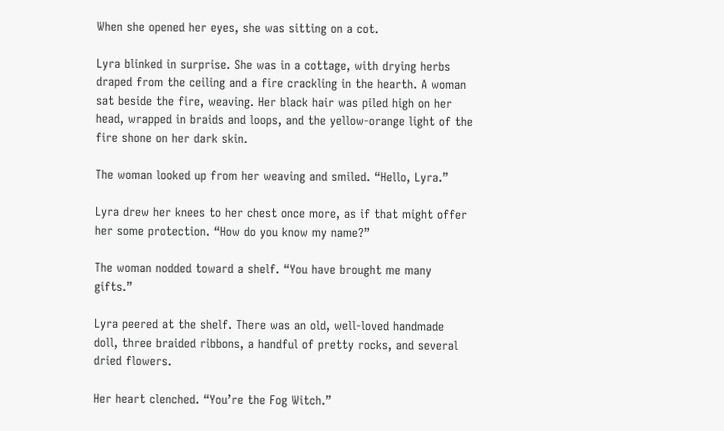When she opened her eyes, she was sitting on a cot.

Lyra blinked in surprise. She was in a cottage, with drying herbs draped from the ceiling and a fire crackling in the hearth. A woman sat beside the fire, weaving. Her black hair was piled high on her head, wrapped in braids and loops, and the yellow-orange light of the fire shone on her dark skin.

The woman looked up from her weaving and smiled. “Hello, Lyra.”

Lyra drew her knees to her chest once more, as if that might offer her some protection. “How do you know my name?”

The woman nodded toward a shelf. “You have brought me many gifts.”

Lyra peered at the shelf. There was an old, well-loved handmade doll, three braided ribbons, a handful of pretty rocks, and several dried flowers.

Her heart clenched. “You’re the Fog Witch.”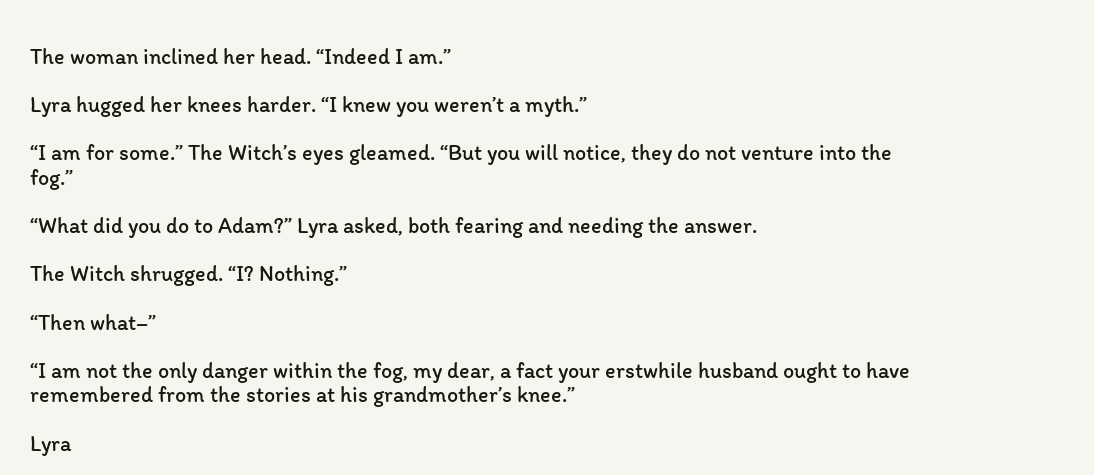The woman inclined her head. “Indeed I am.”

Lyra hugged her knees harder. “I knew you weren’t a myth.”

“I am for some.” The Witch’s eyes gleamed. “But you will notice, they do not venture into the fog.”

“What did you do to Adam?” Lyra asked, both fearing and needing the answer.

The Witch shrugged. “I? Nothing.”

“Then what–”

“I am not the only danger within the fog, my dear, a fact your erstwhile husband ought to have remembered from the stories at his grandmother’s knee.”

Lyra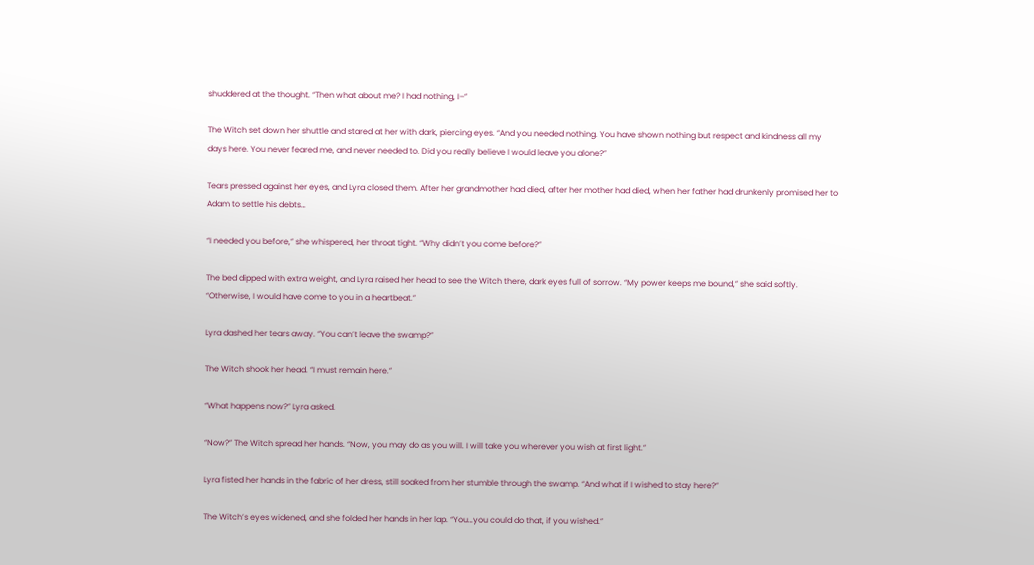shuddered at the thought. “Then what about me? I had nothing, I–”

The Witch set down her shuttle and stared at her with dark, piercing eyes. “And you needed nothing. You have shown nothing but respect and kindness all my days here. You never feared me, and never needed to. Did you really believe I would leave you alone?”

Tears pressed against her eyes, and Lyra closed them. After her grandmother had died, after her mother had died, when her father had drunkenly promised her to Adam to settle his debts…

“I needed you before,” she whispered, her throat tight. “Why didn’t you come before?”

The bed dipped with extra weight, and Lyra raised her head to see the Witch there, dark eyes full of sorrow. “My power keeps me bound,” she said softly. “Otherwise, I would have come to you in a heartbeat.”

Lyra dashed her tears away. “You can’t leave the swamp?”

The Witch shook her head. “I must remain here.”

“What happens now?” Lyra asked.

“Now?” The Witch spread her hands. “Now, you may do as you will. I will take you wherever you wish at first light.”

Lyra fisted her hands in the fabric of her dress, still soaked from her stumble through the swamp. “And what if I wished to stay here?”

The Witch’s eyes widened, and she folded her hands in her lap. “You…you could do that, if you wished.”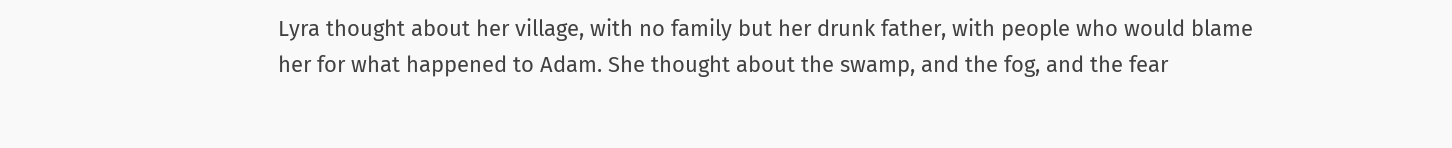Lyra thought about her village, with no family but her drunk father, with people who would blame her for what happened to Adam. She thought about the swamp, and the fog, and the fear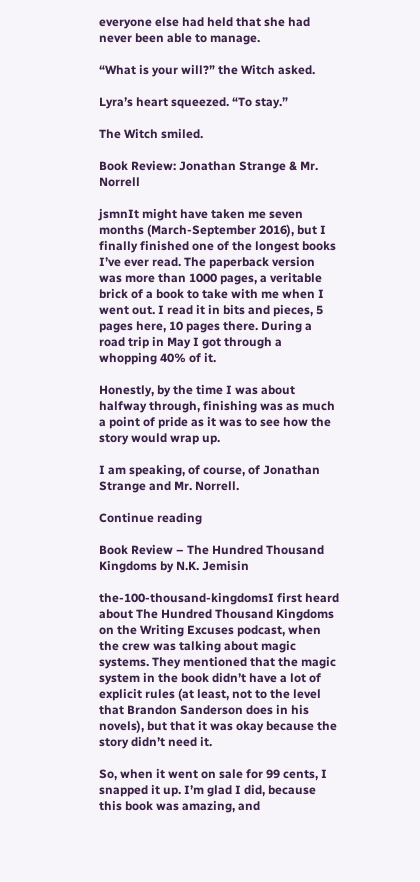everyone else had held that she had never been able to manage.

“What is your will?” the Witch asked.

Lyra’s heart squeezed. “To stay.”

The Witch smiled.

Book Review: Jonathan Strange & Mr. Norrell

jsmnIt might have taken me seven months (March-September 2016), but I finally finished one of the longest books I’ve ever read. The paperback version was more than 1000 pages, a veritable brick of a book to take with me when I went out. I read it in bits and pieces, 5 pages here, 10 pages there. During a road trip in May I got through a whopping 40% of it.

Honestly, by the time I was about halfway through, finishing was as much a point of pride as it was to see how the story would wrap up.

I am speaking, of course, of Jonathan Strange and Mr. Norrell.

Continue reading

Book Review – The Hundred Thousand Kingdoms by N.K. Jemisin

the-100-thousand-kingdomsI first heard about The Hundred Thousand Kingdoms on the Writing Excuses podcast, when the crew was talking about magic systems. They mentioned that the magic system in the book didn’t have a lot of explicit rules (at least, not to the level that Brandon Sanderson does in his novels), but that it was okay because the story didn’t need it.

So, when it went on sale for 99 cents, I snapped it up. I’m glad I did, because this book was amazing, and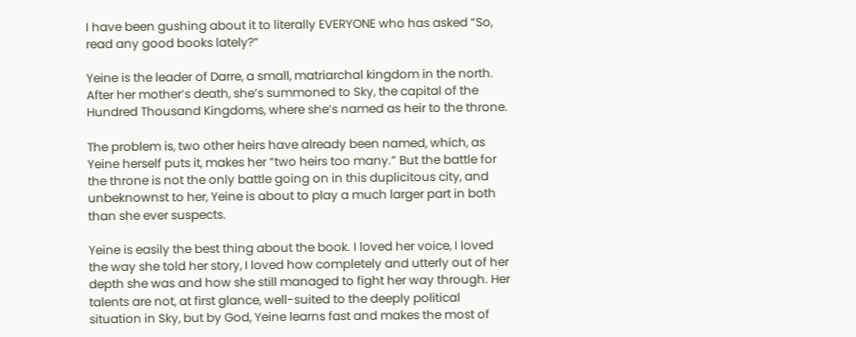I have been gushing about it to literally EVERYONE who has asked “So, read any good books lately?”

Yeine is the leader of Darre, a small, matriarchal kingdom in the north. After her mother’s death, she’s summoned to Sky, the capital of the Hundred Thousand Kingdoms, where she’s named as heir to the throne.

The problem is, two other heirs have already been named, which, as Yeine herself puts it, makes her “two heirs too many.” But the battle for the throne is not the only battle going on in this duplicitous city, and unbeknownst to her, Yeine is about to play a much larger part in both than she ever suspects.

Yeine is easily the best thing about the book. I loved her voice, I loved the way she told her story, I loved how completely and utterly out of her depth she was and how she still managed to fight her way through. Her talents are not, at first glance, well-suited to the deeply political situation in Sky, but by God, Yeine learns fast and makes the most of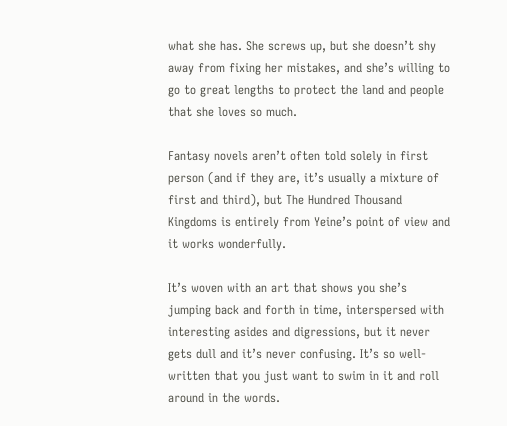what she has. She screws up, but she doesn’t shy away from fixing her mistakes, and she’s willing to go to great lengths to protect the land and people that she loves so much.

Fantasy novels aren’t often told solely in first person (and if they are, it’s usually a mixture of first and third), but The Hundred Thousand Kingdoms is entirely from Yeine’s point of view and it works wonderfully.

It’s woven with an art that shows you she’s jumping back and forth in time, interspersed with interesting asides and digressions, but it never gets dull and it’s never confusing. It’s so well-written that you just want to swim in it and roll around in the words.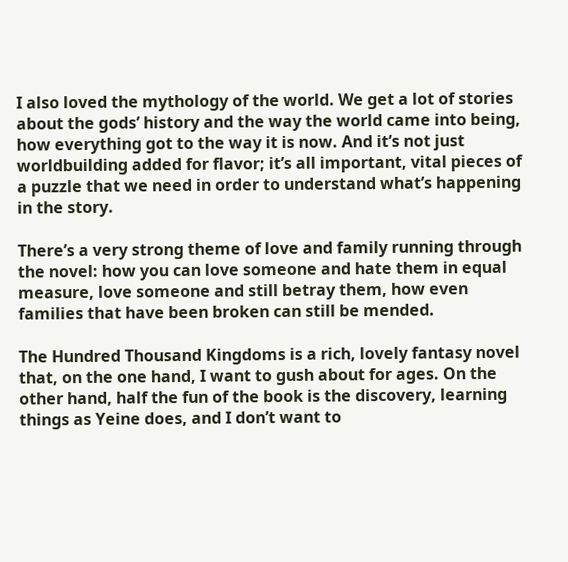I also loved the mythology of the world. We get a lot of stories about the gods’ history and the way the world came into being, how everything got to the way it is now. And it’s not just worldbuilding added for flavor; it’s all important, vital pieces of a puzzle that we need in order to understand what’s happening in the story.

There’s a very strong theme of love and family running through the novel: how you can love someone and hate them in equal measure, love someone and still betray them, how even families that have been broken can still be mended.

The Hundred Thousand Kingdoms is a rich, lovely fantasy novel that, on the one hand, I want to gush about for ages. On the other hand, half the fun of the book is the discovery, learning things as Yeine does, and I don’t want to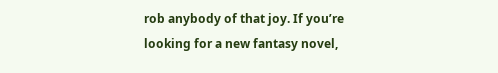rob anybody of that joy. If you’re looking for a new fantasy novel,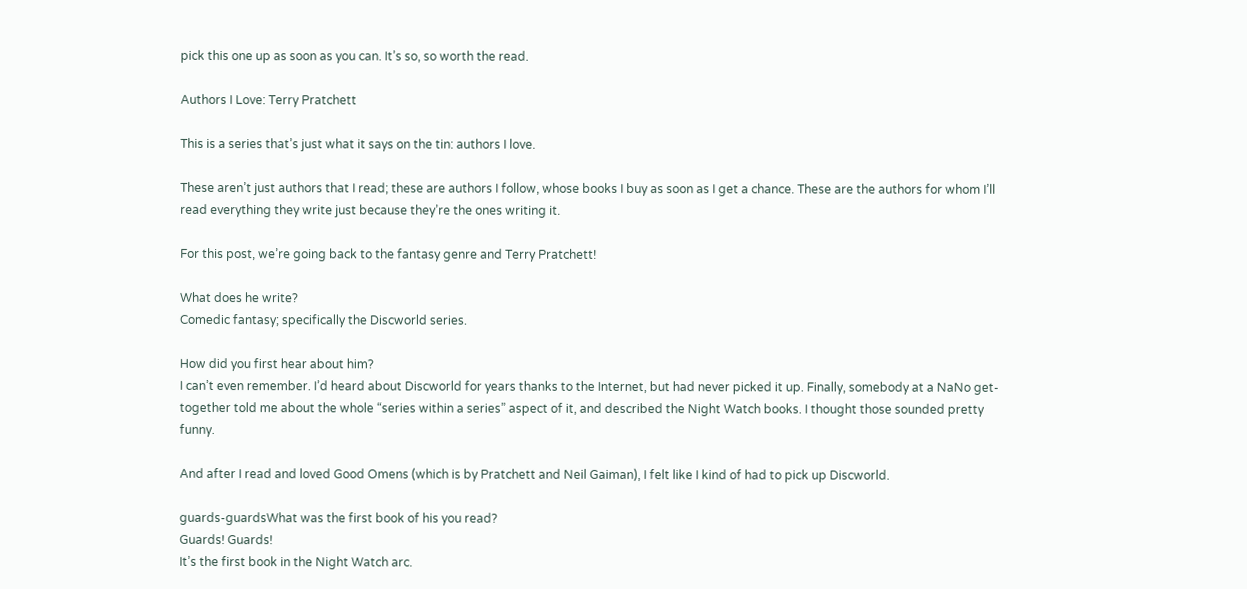pick this one up as soon as you can. It’s so, so worth the read.

Authors I Love: Terry Pratchett

This is a series that’s just what it says on the tin: authors I love.

These aren’t just authors that I read; these are authors I follow, whose books I buy as soon as I get a chance. These are the authors for whom I’ll read everything they write just because they’re the ones writing it.

For this post, we’re going back to the fantasy genre and Terry Pratchett!

What does he write?
Comedic fantasy; specifically the Discworld series.

How did you first hear about him?
I can’t even remember. I’d heard about Discworld for years thanks to the Internet, but had never picked it up. Finally, somebody at a NaNo get-together told me about the whole “series within a series” aspect of it, and described the Night Watch books. I thought those sounded pretty funny.

And after I read and loved Good Omens (which is by Pratchett and Neil Gaiman), I felt like I kind of had to pick up Discworld.

guards-guardsWhat was the first book of his you read?
Guards! Guards!
It’s the first book in the Night Watch arc.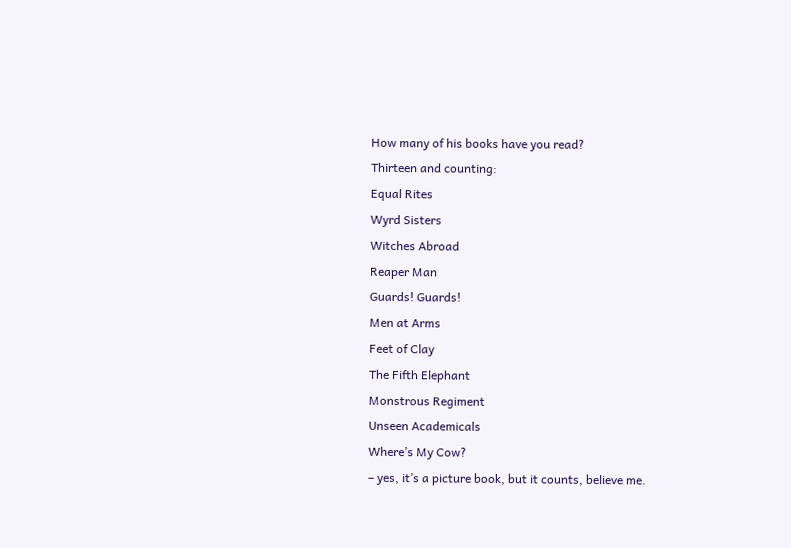How many of his books have you read?
Thirteen and counting:
Equal Rites
Wyrd Sisters
Witches Abroad
Reaper Man
Guards! Guards!
Men at Arms
Feet of Clay
The Fifth Elephant
Monstrous Regiment
Unseen Academicals
Where’s My Cow?
– yes, it’s a picture book, but it counts, believe me.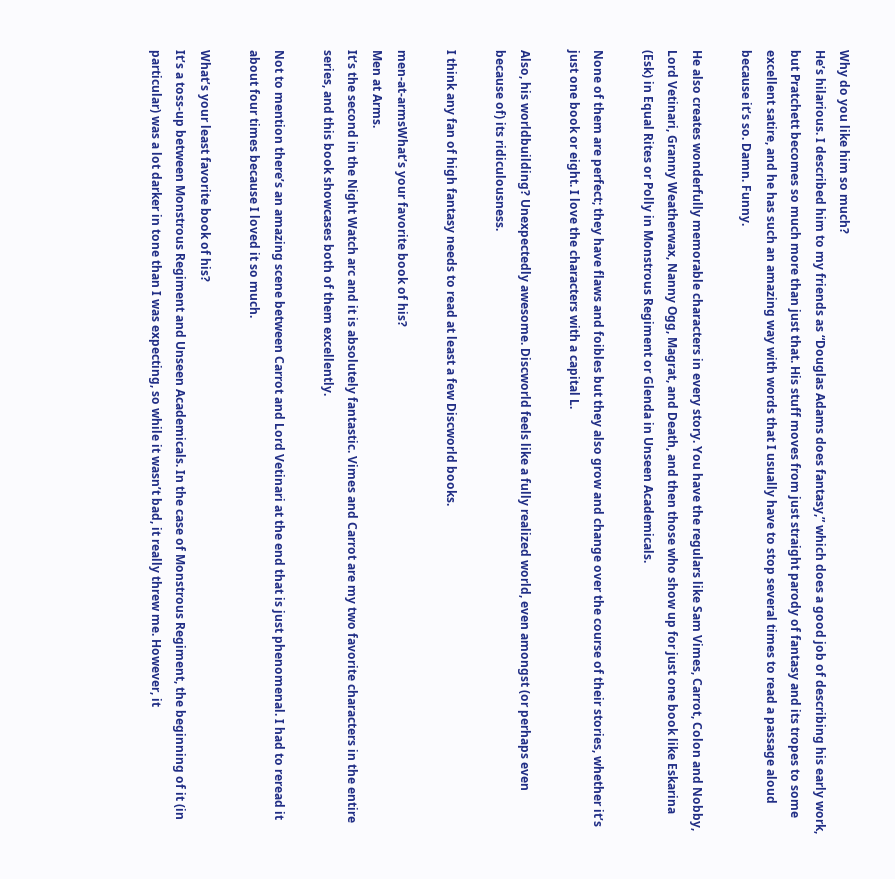Why do you like him so much?
He’s hilarious. I described him to my friends as “Douglas Adams does fantasy,” which does a good job of describing his early work, but Pratchett becomes so much more than just that. His stuff moves from just straight parody of fantasy and its tropes to some excellent satire, and he has such an amazing way with words that I usually have to stop several times to read a passage aloud because it’s so. Damn. Funny.

He also creates wonderfully memorable characters in every story. You have the regulars like Sam Vimes, Carrot, Colon and Nobby, Lord Vetinari, Granny Weatherwax, Nanny Ogg, Magrat, and Death, and then those who show up for just one book like Eskarina (Esk) in Equal Rites or Polly in Monstrous Regiment or Glenda in Unseen Academicals.

None of them are perfect; they have flaws and foibles but they also grow and change over the course of their stories, whether it’s just one book or eight. I love the characters with a capital L.

Also, his worldbuilding? Unexpectedly awesome. Discworld feels like a fully realized world, even amongst (or perhaps even because of) its ridiculousness.

I think any fan of high fantasy needs to read at least a few Discworld books.

men-at-armsWhat’s your favorite book of his?
Men at Arms.
It’s the second in the Night Watch arc and it is absolutely fantastic. Vimes and Carrot are my two favorite characters in the entire series, and this book showcases both of them excellently.

Not to mention there’s an amazing scene between Carrot and Lord Vetinari at the end that is just phenomenal. I had to reread it about four times because I loved it so much.

What’s your least favorite book of his?
It’s a toss-up between Monstrous Regiment and Unseen Academicals. In the case of Monstrous Regiment, the beginning of it (in particular) was a lot darker in tone than I was expecting, so while it wasn’t bad, it really threw me. However, it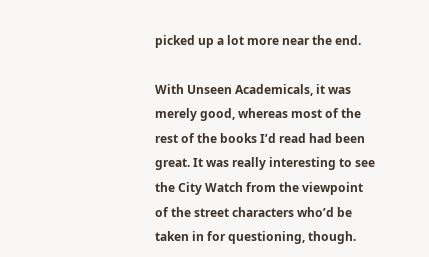picked up a lot more near the end.

With Unseen Academicals, it was merely good, whereas most of the rest of the books I’d read had been great. It was really interesting to see the City Watch from the viewpoint of the street characters who’d be taken in for questioning, though.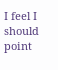I feel I should point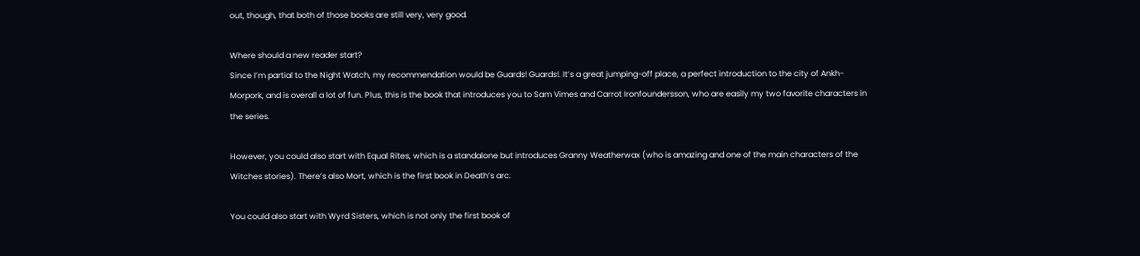out, though, that both of those books are still very, very good.

Where should a new reader start?
Since I’m partial to the Night Watch, my recommendation would be Guards! Guards!. It’s a great jumping-off place, a perfect introduction to the city of Ankh-Morpork, and is overall a lot of fun. Plus, this is the book that introduces you to Sam Vimes and Carrot Ironfoundersson, who are easily my two favorite characters in the series.

However, you could also start with Equal Rites, which is a standalone but introduces Granny Weatherwax (who is amazing and one of the main characters of the Witches stories). There’s also Mort, which is the first book in Death’s arc.

You could also start with Wyrd Sisters, which is not only the first book of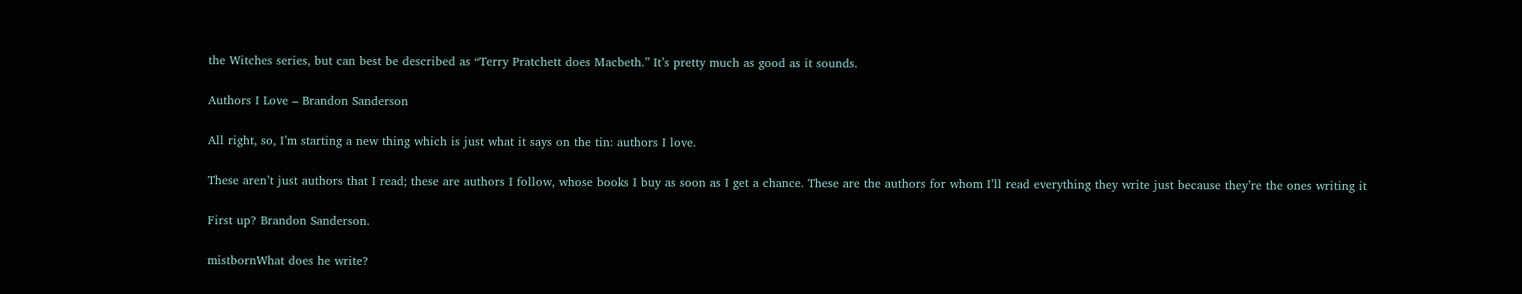the Witches series, but can best be described as “Terry Pratchett does Macbeth.” It’s pretty much as good as it sounds.

Authors I Love – Brandon Sanderson

All right, so, I’m starting a new thing which is just what it says on the tin: authors I love.

These aren’t just authors that I read; these are authors I follow, whose books I buy as soon as I get a chance. These are the authors for whom I’ll read everything they write just because they’re the ones writing it

First up? Brandon Sanderson.

mistbornWhat does he write?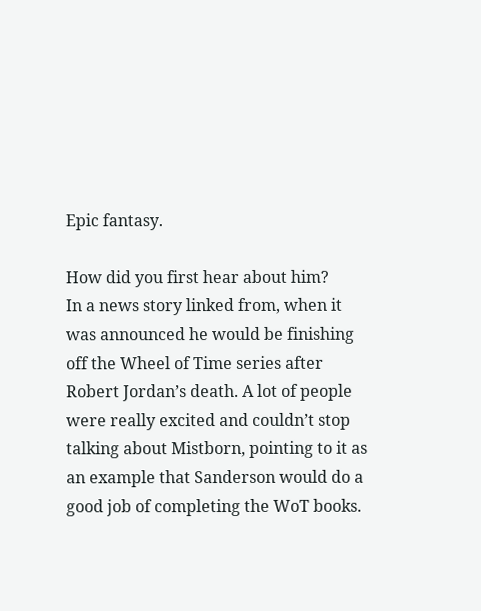Epic fantasy.

How did you first hear about him?
In a news story linked from, when it was announced he would be finishing off the Wheel of Time series after Robert Jordan’s death. A lot of people were really excited and couldn’t stop talking about Mistborn, pointing to it as an example that Sanderson would do a good job of completing the WoT books.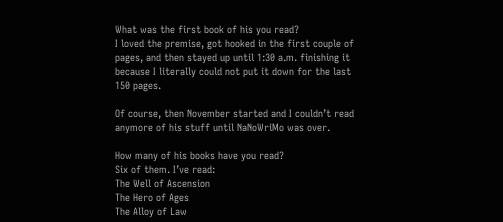What was the first book of his you read?
I loved the premise, got hooked in the first couple of pages, and then stayed up until 1:30 a.m. finishing it because I literally could not put it down for the last 150 pages.

Of course, then November started and I couldn’t read anymore of his stuff until NaNoWriMo was over.

How many of his books have you read?
Six of them. I’ve read:
The Well of Ascension
The Hero of Ages
The Alloy of Law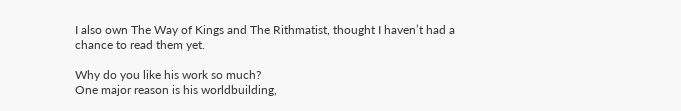I also own The Way of Kings and The Rithmatist, thought I haven’t had a chance to read them yet.

Why do you like his work so much?
One major reason is his worldbuilding,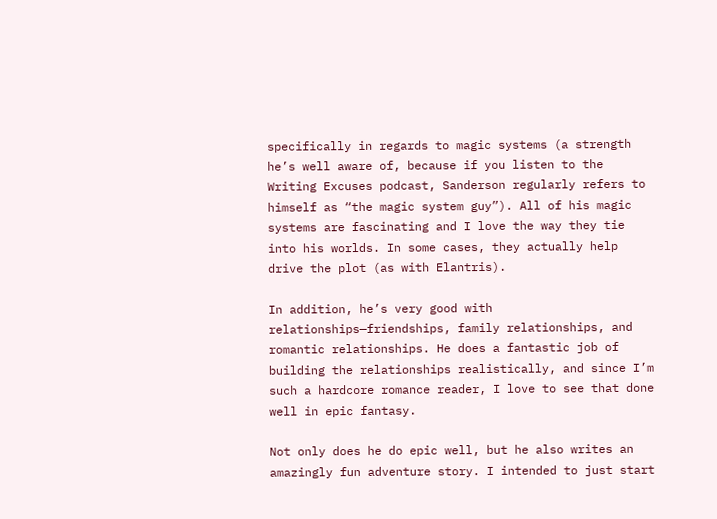specifically in regards to magic systems (a strength he’s well aware of, because if you listen to the Writing Excuses podcast, Sanderson regularly refers to himself as “the magic system guy”). All of his magic systems are fascinating and I love the way they tie into his worlds. In some cases, they actually help drive the plot (as with Elantris).

In addition, he’s very good with relationships—friendships, family relationships, and romantic relationships. He does a fantastic job of building the relationships realistically, and since I’m such a hardcore romance reader, I love to see that done well in epic fantasy.

Not only does he do epic well, but he also writes an amazingly fun adventure story. I intended to just start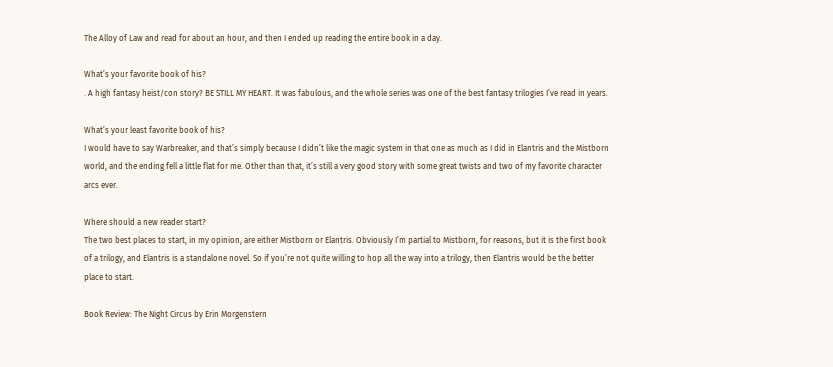The Alloy of Law and read for about an hour, and then I ended up reading the entire book in a day.

What’s your favorite book of his?
. A high fantasy heist/con story? BE STILL MY HEART. It was fabulous, and the whole series was one of the best fantasy trilogies I’ve read in years.

What’s your least favorite book of his?
I would have to say Warbreaker, and that’s simply because I didn’t like the magic system in that one as much as I did in Elantris and the Mistborn world, and the ending fell a little flat for me. Other than that, it’s still a very good story with some great twists and two of my favorite character arcs ever.

Where should a new reader start?
The two best places to start, in my opinion, are either Mistborn or Elantris. Obviously I’m partial to Mistborn, for reasons, but it is the first book of a trilogy, and Elantris is a standalone novel. So if you’re not quite willing to hop all the way into a trilogy, then Elantris would be the better place to start.

Book Review: The Night Circus by Erin Morgenstern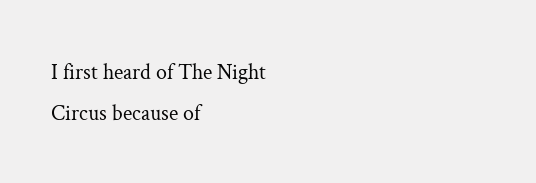I first heard of The Night Circus because of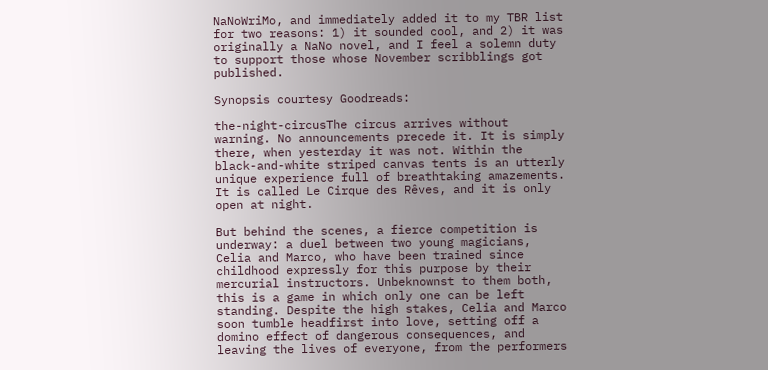NaNoWriMo, and immediately added it to my TBR list for two reasons: 1) it sounded cool, and 2) it was originally a NaNo novel, and I feel a solemn duty to support those whose November scribblings got published.

Synopsis courtesy Goodreads:

the-night-circusThe circus arrives without warning. No announcements precede it. It is simply there, when yesterday it was not. Within the black-and-white striped canvas tents is an utterly unique experience full of breathtaking amazements. It is called Le Cirque des Rêves, and it is only open at night.

But behind the scenes, a fierce competition is underway: a duel between two young magicians, Celia and Marco, who have been trained since childhood expressly for this purpose by their mercurial instructors. Unbeknownst to them both, this is a game in which only one can be left standing. Despite the high stakes, Celia and Marco soon tumble headfirst into love, setting off a domino effect of dangerous consequences, and leaving the lives of everyone, from the performers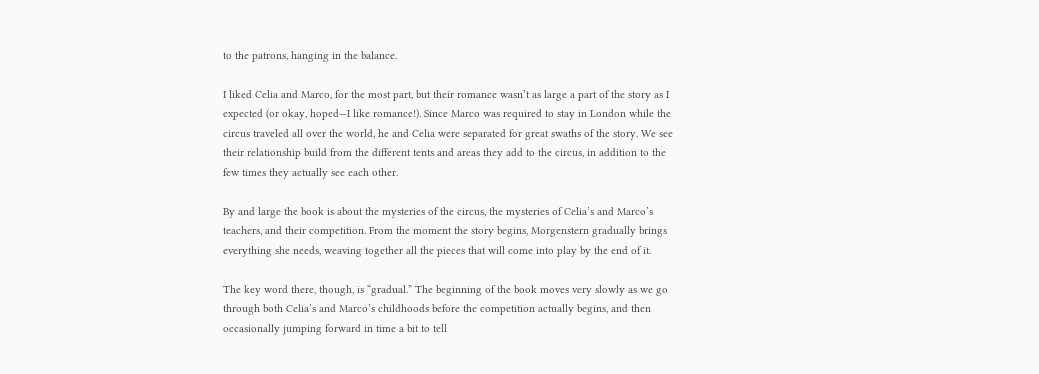to the patrons, hanging in the balance.

I liked Celia and Marco, for the most part, but their romance wasn’t as large a part of the story as I expected (or okay, hoped—I like romance!). Since Marco was required to stay in London while the circus traveled all over the world, he and Celia were separated for great swaths of the story. We see their relationship build from the different tents and areas they add to the circus, in addition to the few times they actually see each other.

By and large the book is about the mysteries of the circus, the mysteries of Celia’s and Marco’s teachers, and their competition. From the moment the story begins, Morgenstern gradually brings everything she needs, weaving together all the pieces that will come into play by the end of it.

The key word there, though, is “gradual.” The beginning of the book moves very slowly as we go through both Celia’s and Marco’s childhoods before the competition actually begins, and then occasionally jumping forward in time a bit to tell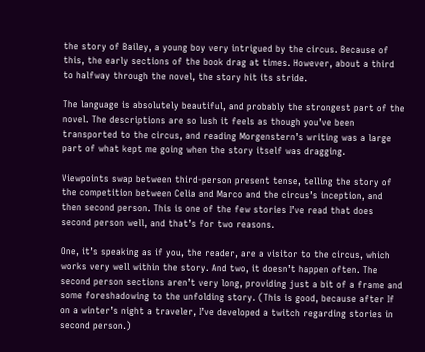the story of Bailey, a young boy very intrigued by the circus. Because of this, the early sections of the book drag at times. However, about a third to halfway through the novel, the story hit its stride.

The language is absolutely beautiful, and probably the strongest part of the novel. The descriptions are so lush it feels as though you’ve been transported to the circus, and reading Morgenstern’s writing was a large part of what kept me going when the story itself was dragging.

Viewpoints swap between third-person present tense, telling the story of the competition between Celia and Marco and the circus’s inception, and then second person. This is one of the few stories I’ve read that does second person well, and that’s for two reasons.

One, it’s speaking as if you, the reader, are a visitor to the circus, which works very well within the story. And two, it doesn’t happen often. The second person sections aren’t very long, providing just a bit of a frame and some foreshadowing to the unfolding story. (This is good, because after If on a winter’s night a traveler, I’ve developed a twitch regarding stories in second person.)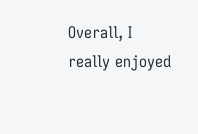Overall, I really enjoyed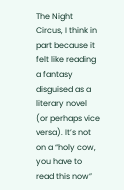The Night Circus, I think in part because it felt like reading a fantasy disguised as a literary novel (or perhaps vice versa). It’s not on a “holy cow, you have to read this now”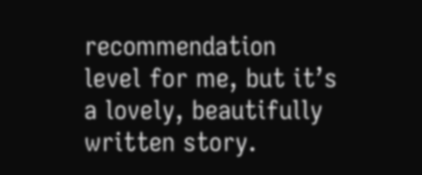recommendation level for me, but it’s a lovely, beautifully written story.